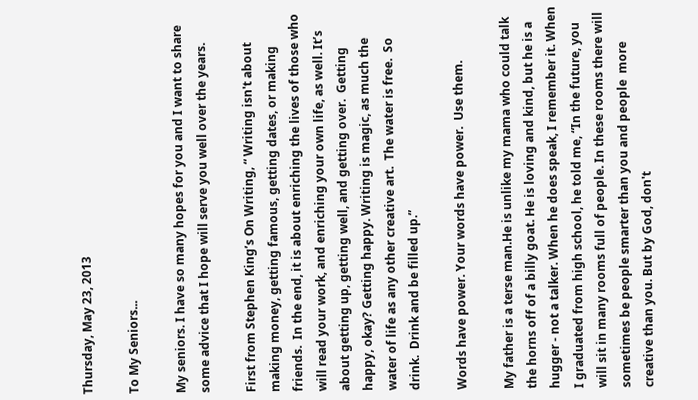Thursday, May 23, 2013

To My Seniors...

My seniors. I have so many hopes for you and I want to share some advice that I hope will serve you well over the years.

First from Stephen King’s On Writing, “ Writing isn't about making money, getting famous, getting dates, or making friends.  In the end, it is about enriching the lives of those who will read your work, and enriching your own life, as well. It’s about getting up, getting well, and getting over.  Getting happy, okay? Getting happy. Writing is magic, as much the water of life as any other creative art.  The water is free.  So drink.  Drink and be filled up.”

Words have power. Your words have power.  Use them.

My father is a terse man.He is unlike my mama who could talk the horns off of a billy goat. He is loving and kind, but he is a hugger - not a talker. When he does speak, I remember it. When I graduated from high school, he told me, “In the future, you will sit in many rooms full of people. In these rooms there will sometimes be people smarter than you and people  more creative than you. But by God, don't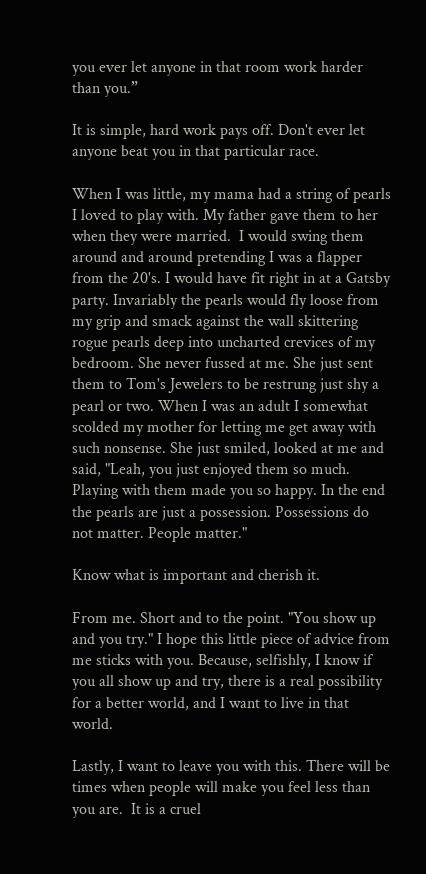you ever let anyone in that room work harder than you.”

It is simple, hard work pays off. Don't ever let anyone beat you in that particular race.

When I was little, my mama had a string of pearls I loved to play with. My father gave them to her when they were married.  I would swing them around and around pretending I was a flapper from the 20's. I would have fit right in at a Gatsby party. Invariably the pearls would fly loose from my grip and smack against the wall skittering rogue pearls deep into uncharted crevices of my bedroom. She never fussed at me. She just sent them to Tom's Jewelers to be restrung just shy a pearl or two. When I was an adult I somewhat scolded my mother for letting me get away with such nonsense. She just smiled, looked at me and said, "Leah, you just enjoyed them so much. Playing with them made you so happy. In the end the pearls are just a possession. Possessions do not matter. People matter."

Know what is important and cherish it.

From me. Short and to the point. "You show up and you try." I hope this little piece of advice from me sticks with you. Because, selfishly, I know if you all show up and try, there is a real possibility for a better world, and I want to live in that world.

Lastly, I want to leave you with this. There will be times when people will make you feel less than you are.  It is a cruel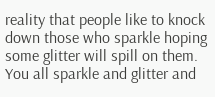reality that people like to knock down those who sparkle hoping some glitter will spill on them. You all sparkle and glitter and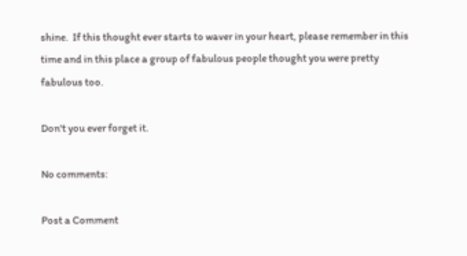shine.  If this thought ever starts to waver in your heart, please remember in this time and in this place a group of fabulous people thought you were pretty fabulous too.

Don't you ever forget it.

No comments:

Post a Comment